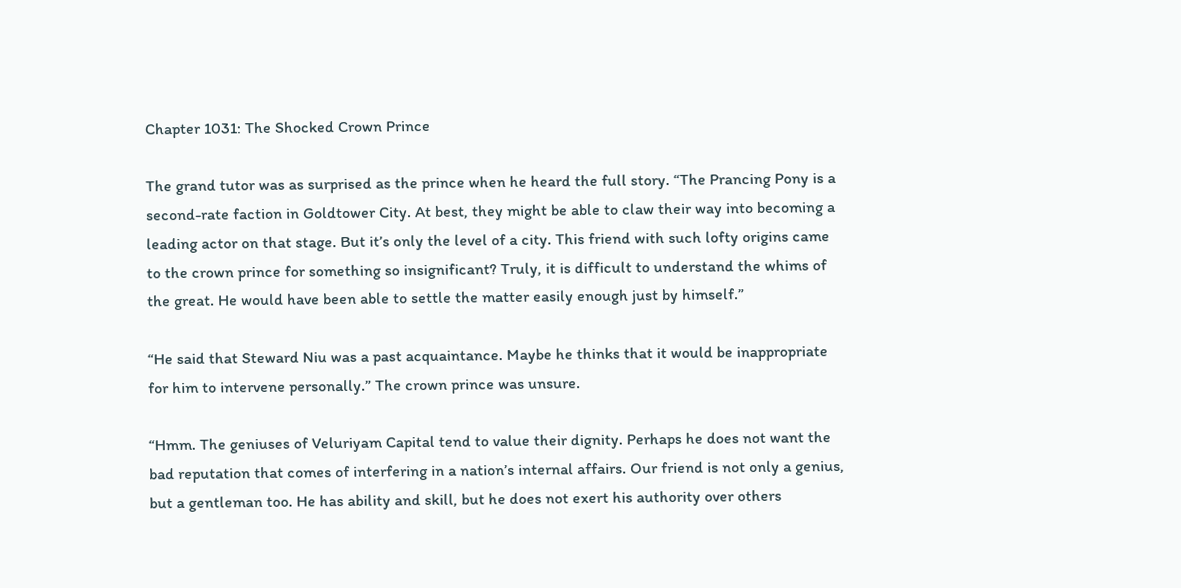Chapter 1031: The Shocked Crown Prince

The grand tutor was as surprised as the prince when he heard the full story. “The Prancing Pony is a second-rate faction in Goldtower City. At best, they might be able to claw their way into becoming a leading actor on that stage. But it’s only the level of a city. This friend with such lofty origins came to the crown prince for something so insignificant? Truly, it is difficult to understand the whims of the great. He would have been able to settle the matter easily enough just by himself.”

“He said that Steward Niu was a past acquaintance. Maybe he thinks that it would be inappropriate for him to intervene personally.” The crown prince was unsure.

“Hmm. The geniuses of Veluriyam Capital tend to value their dignity. Perhaps he does not want the bad reputation that comes of interfering in a nation’s internal affairs. Our friend is not only a genius, but a gentleman too. He has ability and skill, but he does not exert his authority over others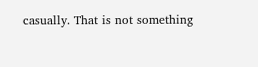casually. That is not something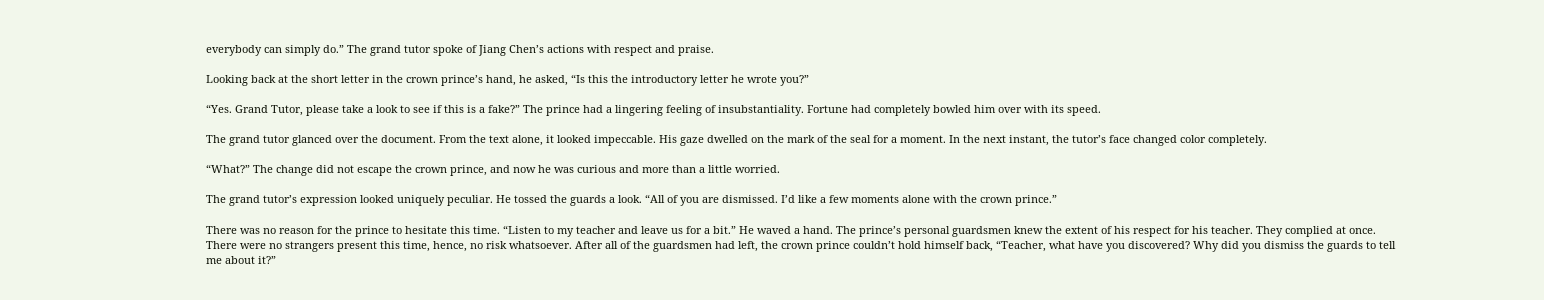everybody can simply do.” The grand tutor spoke of Jiang Chen’s actions with respect and praise.

Looking back at the short letter in the crown prince’s hand, he asked, “Is this the introductory letter he wrote you?”

“Yes. Grand Tutor, please take a look to see if this is a fake?” The prince had a lingering feeling of insubstantiality. Fortune had completely bowled him over with its speed.

The grand tutor glanced over the document. From the text alone, it looked impeccable. His gaze dwelled on the mark of the seal for a moment. In the next instant, the tutor’s face changed color completely.

“What?” The change did not escape the crown prince, and now he was curious and more than a little worried.

The grand tutor’s expression looked uniquely peculiar. He tossed the guards a look. “All of you are dismissed. I’d like a few moments alone with the crown prince.”

There was no reason for the prince to hesitate this time. “Listen to my teacher and leave us for a bit.” He waved a hand. The prince’s personal guardsmen knew the extent of his respect for his teacher. They complied at once. There were no strangers present this time, hence, no risk whatsoever. After all of the guardsmen had left, the crown prince couldn’t hold himself back, “Teacher, what have you discovered? Why did you dismiss the guards to tell me about it?”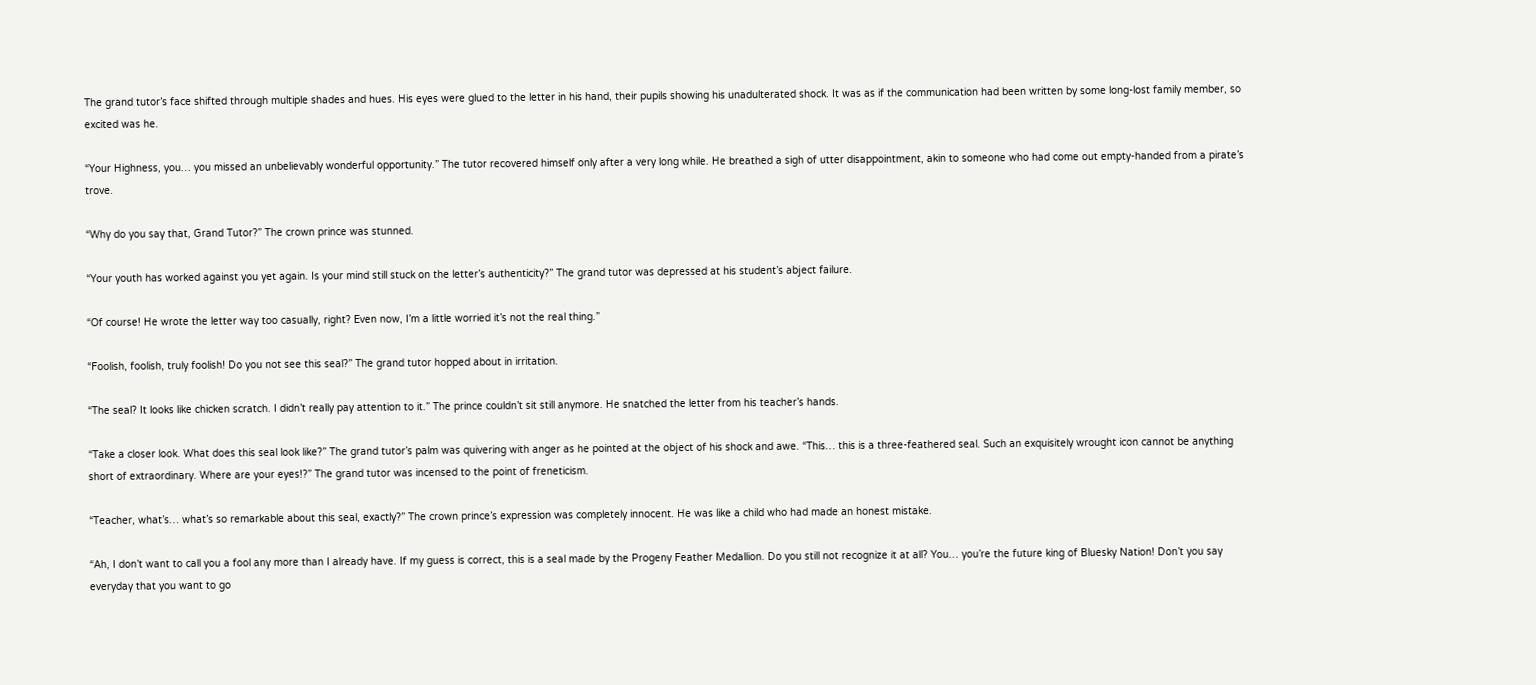The grand tutor’s face shifted through multiple shades and hues. His eyes were glued to the letter in his hand, their pupils showing his unadulterated shock. It was as if the communication had been written by some long-lost family member, so excited was he.

“Your Highness, you… you missed an unbelievably wonderful opportunity.” The tutor recovered himself only after a very long while. He breathed a sigh of utter disappointment, akin to someone who had come out empty-handed from a pirate’s trove.

“Why do you say that, Grand Tutor?” The crown prince was stunned.

“Your youth has worked against you yet again. Is your mind still stuck on the letter’s authenticity?” The grand tutor was depressed at his student’s abject failure.

“Of course! He wrote the letter way too casually, right? Even now, I’m a little worried it’s not the real thing.”

“Foolish, foolish, truly foolish! Do you not see this seal?” The grand tutor hopped about in irritation.

“The seal? It looks like chicken scratch. I didn’t really pay attention to it.” The prince couldn’t sit still anymore. He snatched the letter from his teacher’s hands.

“Take a closer look. What does this seal look like?” The grand tutor’s palm was quivering with anger as he pointed at the object of his shock and awe. “This… this is a three-feathered seal. Such an exquisitely wrought icon cannot be anything short of extraordinary. Where are your eyes!?” The grand tutor was incensed to the point of freneticism.

“Teacher, what’s… what’s so remarkable about this seal, exactly?” The crown prince’s expression was completely innocent. He was like a child who had made an honest mistake.

“Ah, I don’t want to call you a fool any more than I already have. If my guess is correct, this is a seal made by the Progeny Feather Medallion. Do you still not recognize it at all? You… you’re the future king of Bluesky Nation! Don’t you say everyday that you want to go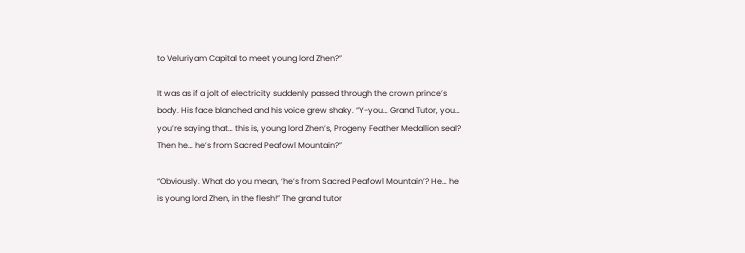to Veluriyam Capital to meet young lord Zhen?”

It was as if a jolt of electricity suddenly passed through the crown prince’s body. His face blanched and his voice grew shaky. “Y-you… Grand Tutor, you… you’re saying that… this is, young lord Zhen’s, Progeny Feather Medallion seal? Then he… he’s from Sacred Peafowl Mountain?”

“Obviously. What do you mean, ‘he’s from Sacred Peafowl Mountain’? He… he is young lord Zhen, in the flesh!” The grand tutor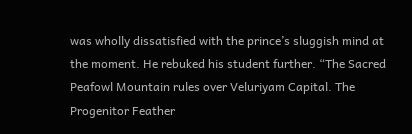was wholly dissatisfied with the prince’s sluggish mind at the moment. He rebuked his student further. “The Sacred Peafowl Mountain rules over Veluriyam Capital. The Progenitor Feather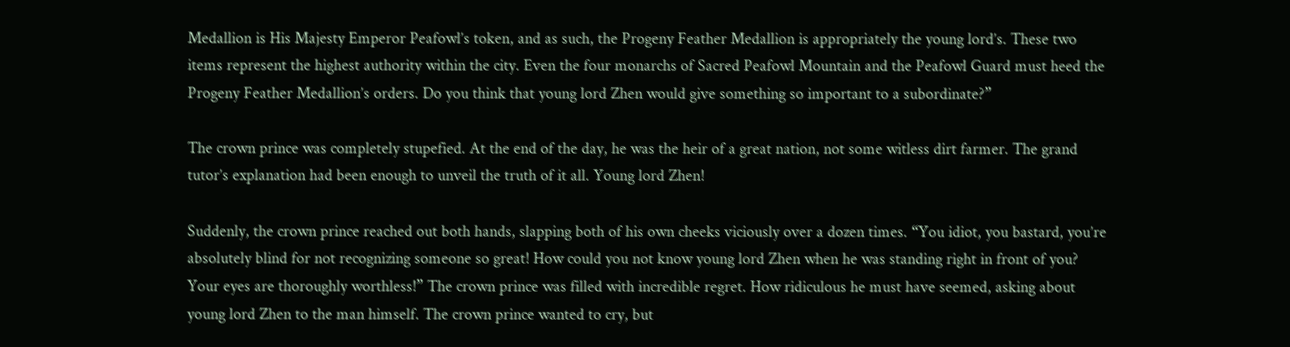Medallion is His Majesty Emperor Peafowl’s token, and as such, the Progeny Feather Medallion is appropriately the young lord’s. These two items represent the highest authority within the city. Even the four monarchs of Sacred Peafowl Mountain and the Peafowl Guard must heed the Progeny Feather Medallion’s orders. Do you think that young lord Zhen would give something so important to a subordinate?”

The crown prince was completely stupefied. At the end of the day, he was the heir of a great nation, not some witless dirt farmer. The grand tutor’s explanation had been enough to unveil the truth of it all. Young lord Zhen!

Suddenly, the crown prince reached out both hands, slapping both of his own cheeks viciously over a dozen times. “You idiot, you bastard, you’re absolutely blind for not recognizing someone so great! How could you not know young lord Zhen when he was standing right in front of you? Your eyes are thoroughly worthless!” The crown prince was filled with incredible regret. How ridiculous he must have seemed, asking about young lord Zhen to the man himself. The crown prince wanted to cry, but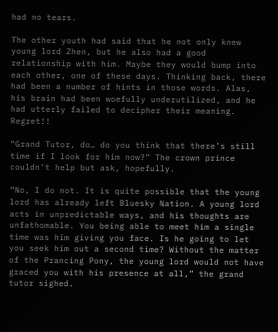had no tears.

The other youth had said that he not only knew young lord Zhen, but he also had a good relationship with him. Maybe they would bump into each other, one of these days. Thinking back, there had been a number of hints in those words. Alas, his brain had been woefully underutilized, and he had utterly failed to decipher their meaning. Regret!!

“Grand Tutor, do… do you think that there’s still time if I look for him now?” The crown prince couldn’t help but ask, hopefully.

“No, I do not. It is quite possible that the young lord has already left Bluesky Nation. A young lord acts in unpredictable ways, and his thoughts are unfathomable. You being able to meet him a single time was him giving you face. Is he going to let you seek him out a second time? Without the matter of the Prancing Pony, the young lord would not have graced you with his presence at all,” the grand tutor sighed.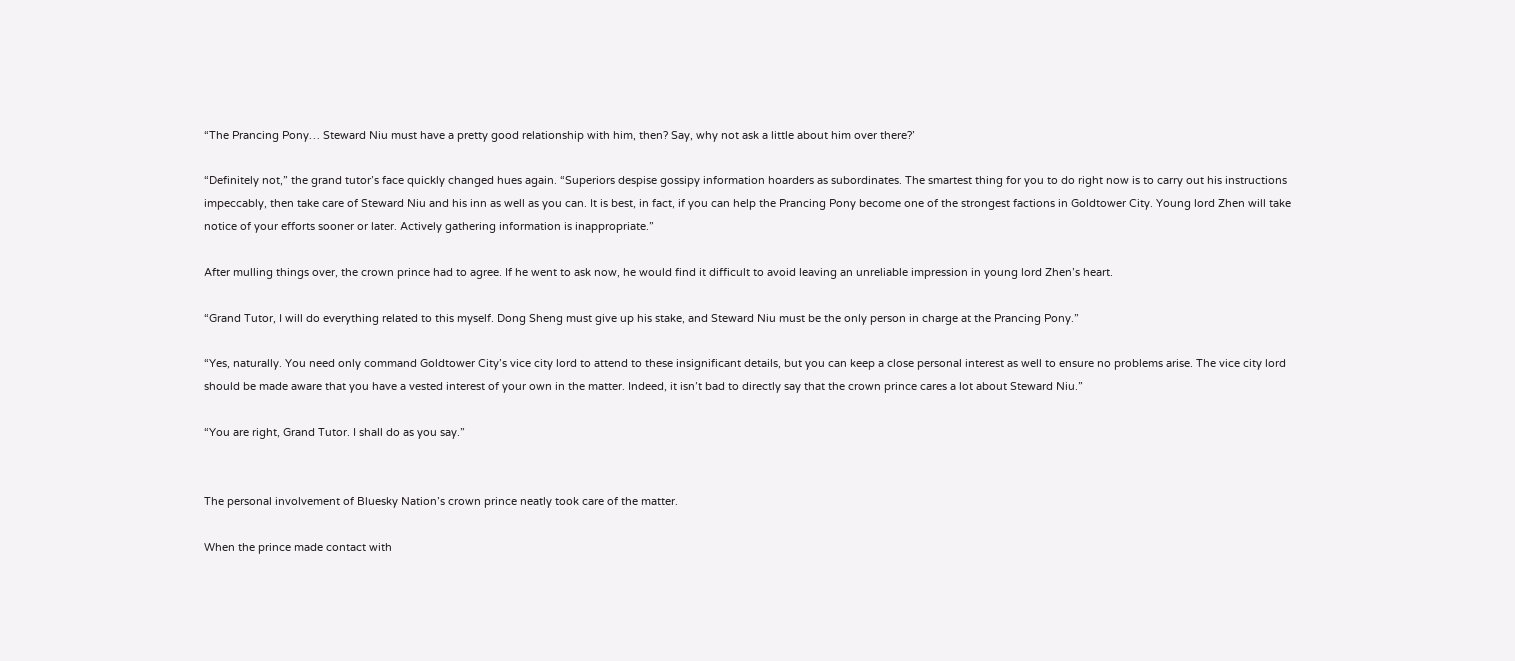“The Prancing Pony… Steward Niu must have a pretty good relationship with him, then? Say, why not ask a little about him over there?’

“Definitely not,” the grand tutor’s face quickly changed hues again. “Superiors despise gossipy information hoarders as subordinates. The smartest thing for you to do right now is to carry out his instructions impeccably, then take care of Steward Niu and his inn as well as you can. It is best, in fact, if you can help the Prancing Pony become one of the strongest factions in Goldtower City. Young lord Zhen will take notice of your efforts sooner or later. Actively gathering information is inappropriate.”

After mulling things over, the crown prince had to agree. If he went to ask now, he would find it difficult to avoid leaving an unreliable impression in young lord Zhen’s heart.

“Grand Tutor, I will do everything related to this myself. Dong Sheng must give up his stake, and Steward Niu must be the only person in charge at the Prancing Pony.”

“Yes, naturally. You need only command Goldtower City’s vice city lord to attend to these insignificant details, but you can keep a close personal interest as well to ensure no problems arise. The vice city lord should be made aware that you have a vested interest of your own in the matter. Indeed, it isn’t bad to directly say that the crown prince cares a lot about Steward Niu.”

“You are right, Grand Tutor. I shall do as you say.”


The personal involvement of Bluesky Nation’s crown prince neatly took care of the matter.

When the prince made contact with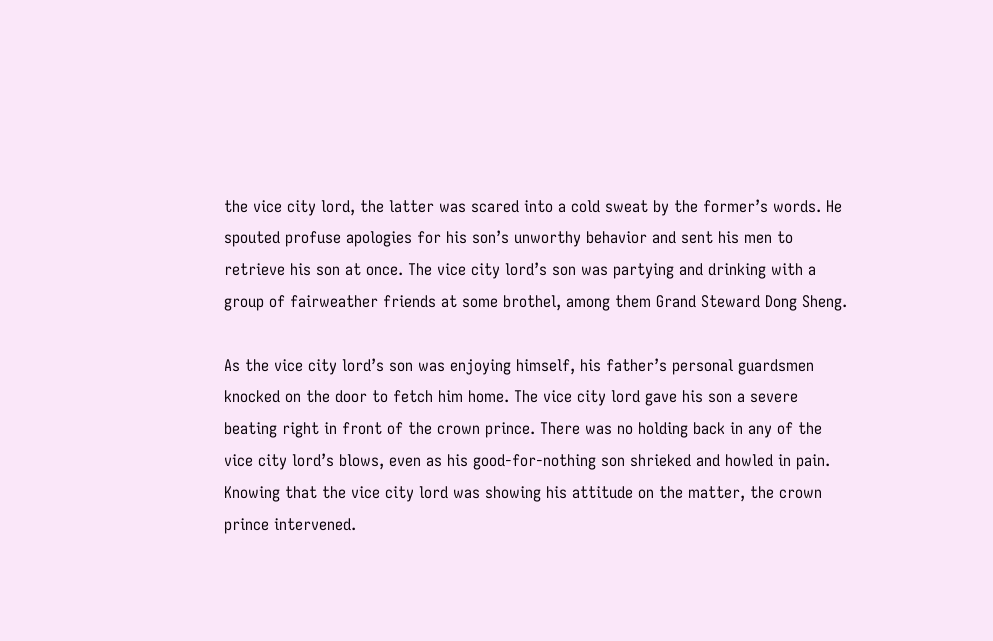the vice city lord, the latter was scared into a cold sweat by the former’s words. He spouted profuse apologies for his son’s unworthy behavior and sent his men to retrieve his son at once. The vice city lord’s son was partying and drinking with a group of fairweather friends at some brothel, among them Grand Steward Dong Sheng.

As the vice city lord’s son was enjoying himself, his father’s personal guardsmen knocked on the door to fetch him home. The vice city lord gave his son a severe beating right in front of the crown prince. There was no holding back in any of the vice city lord’s blows, even as his good-for-nothing son shrieked and howled in pain. Knowing that the vice city lord was showing his attitude on the matter, the crown prince intervened.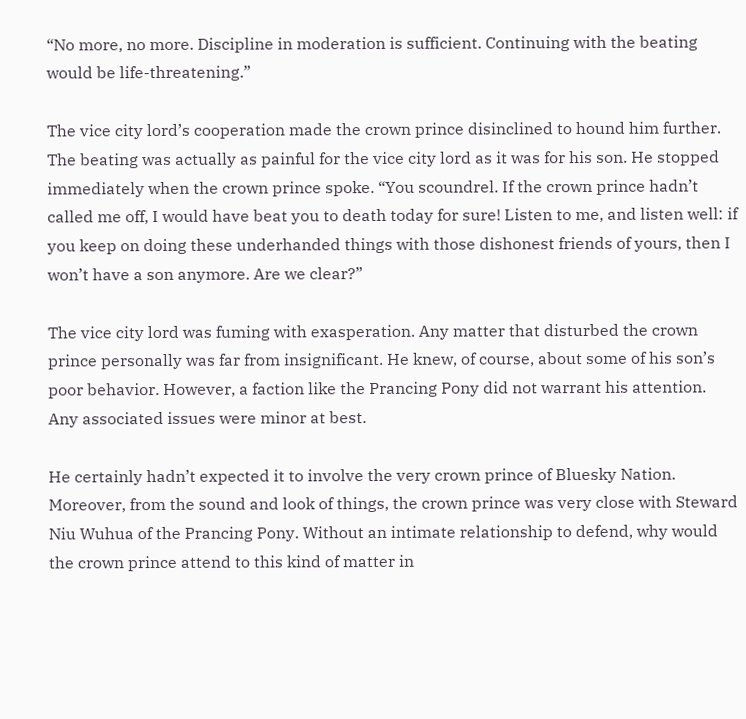“No more, no more. Discipline in moderation is sufficient. Continuing with the beating would be life-threatening.”

The vice city lord’s cooperation made the crown prince disinclined to hound him further. The beating was actually as painful for the vice city lord as it was for his son. He stopped immediately when the crown prince spoke. “You scoundrel. If the crown prince hadn’t called me off, I would have beat you to death today for sure! Listen to me, and listen well: if you keep on doing these underhanded things with those dishonest friends of yours, then I won’t have a son anymore. Are we clear?”

The vice city lord was fuming with exasperation. Any matter that disturbed the crown prince personally was far from insignificant. He knew, of course, about some of his son’s poor behavior. However, a faction like the Prancing Pony did not warrant his attention. Any associated issues were minor at best.

He certainly hadn’t expected it to involve the very crown prince of Bluesky Nation. Moreover, from the sound and look of things, the crown prince was very close with Steward Niu Wuhua of the Prancing Pony. Without an intimate relationship to defend, why would the crown prince attend to this kind of matter in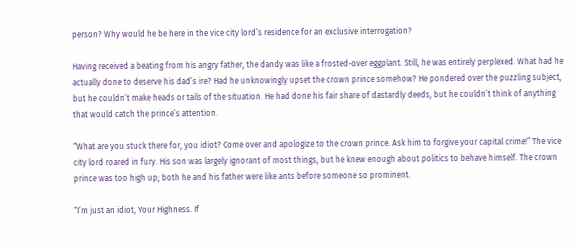person? Why would he be here in the vice city lord’s residence for an exclusive interrogation?

Having received a beating from his angry father, the dandy was like a frosted-over eggplant. Still, he was entirely perplexed. What had he actually done to deserve his dad’s ire? Had he unknowingly upset the crown prince somehow? He pondered over the puzzling subject, but he couldn’t make heads or tails of the situation. He had done his fair share of dastardly deeds, but he couldn’t think of anything that would catch the prince’s attention.

“What are you stuck there for, you idiot? Come over and apologize to the crown prince. Ask him to forgive your capital crime!” The vice city lord roared in fury. His son was largely ignorant of most things, but he knew enough about politics to behave himself. The crown prince was too high up; both he and his father were like ants before someone so prominent.

“I’m just an idiot, Your Highness. If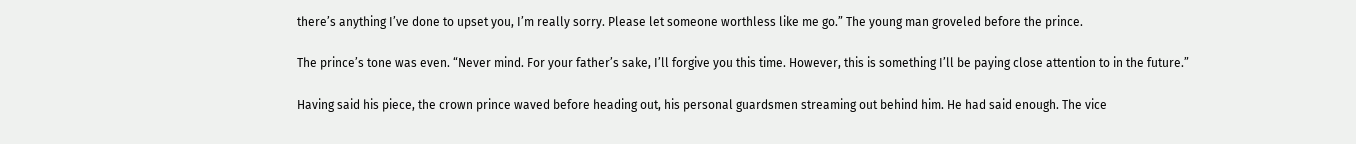there’s anything I’ve done to upset you, I’m really sorry. Please let someone worthless like me go.” The young man groveled before the prince.

The prince’s tone was even. “Never mind. For your father’s sake, I’ll forgive you this time. However, this is something I’ll be paying close attention to in the future.”

Having said his piece, the crown prince waved before heading out, his personal guardsmen streaming out behind him. He had said enough. The vice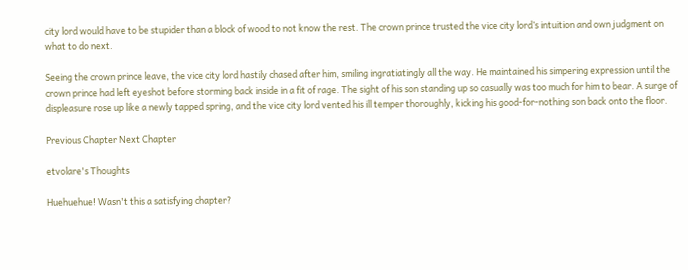city lord would have to be stupider than a block of wood to not know the rest. The crown prince trusted the vice city lord’s intuition and own judgment on what to do next.

Seeing the crown prince leave, the vice city lord hastily chased after him, smiling ingratiatingly all the way. He maintained his simpering expression until the crown prince had left eyeshot before storming back inside in a fit of rage. The sight of his son standing up so casually was too much for him to bear. A surge of displeasure rose up like a newly tapped spring, and the vice city lord vented his ill temper thoroughly, kicking his good-for-nothing son back onto the floor.

Previous Chapter Next Chapter

etvolare's Thoughts

Huehuehue! Wasn't this a satisfying chapter?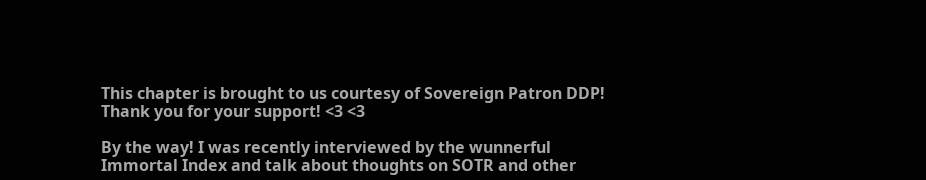This chapter is brought to us courtesy of Sovereign Patron DDP! Thank you for your support! <3 <3

By the way! I was recently interviewed by the wunnerful Immortal Index and talk about thoughts on SOTR and other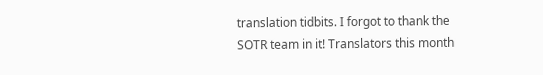translation tidbits. I forgot to thank the SOTR team in it! Translators this month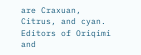are Craxuan, Citrus, and cyan. Editors of Oriqimi and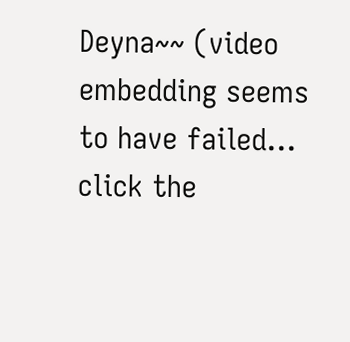Deyna~~ (video embedding seems to have failed... click the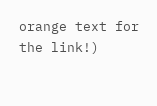orange text for the link!)